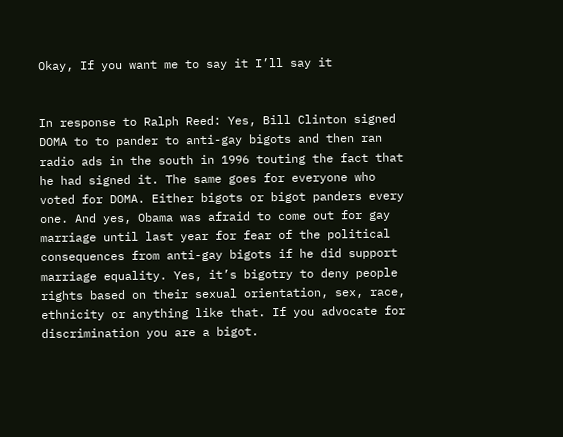Okay, If you want me to say it I’ll say it


In response to Ralph Reed: Yes, Bill Clinton signed DOMA to to pander to anti-gay bigots and then ran radio ads in the south in 1996 touting the fact that he had signed it. The same goes for everyone who voted for DOMA. Either bigots or bigot panders every one. And yes, Obama was afraid to come out for gay marriage until last year for fear of the political consequences from anti-gay bigots if he did support marriage equality. Yes, it’s bigotry to deny people rights based on their sexual orientation, sex, race, ethnicity or anything like that. If you advocate for discrimination you are a bigot.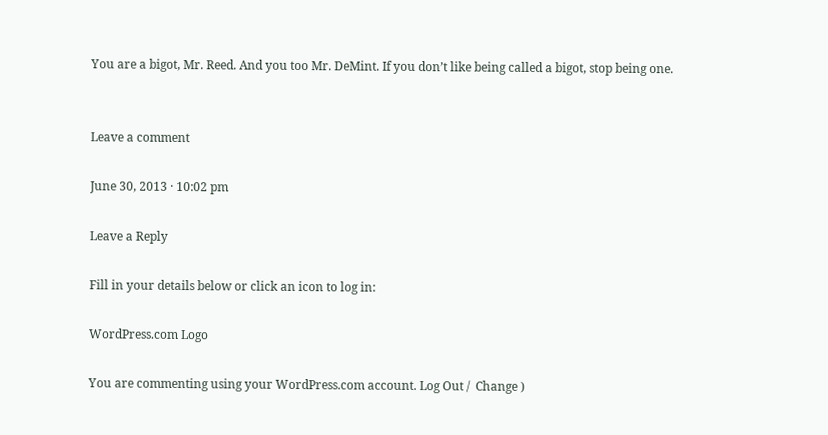You are a bigot, Mr. Reed. And you too Mr. DeMint. If you don’t like being called a bigot, stop being one.


Leave a comment

June 30, 2013 · 10:02 pm

Leave a Reply

Fill in your details below or click an icon to log in:

WordPress.com Logo

You are commenting using your WordPress.com account. Log Out /  Change )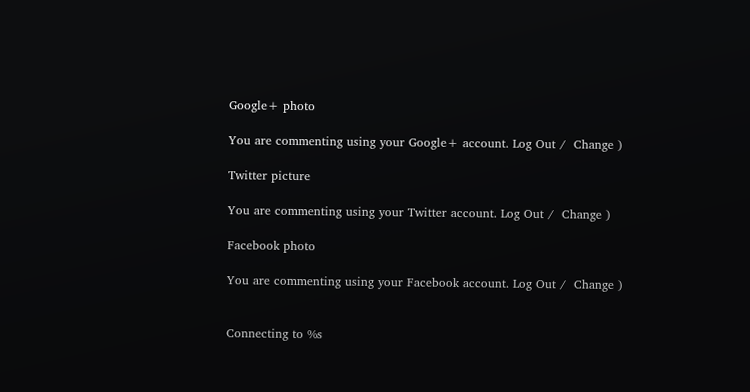Google+ photo

You are commenting using your Google+ account. Log Out /  Change )

Twitter picture

You are commenting using your Twitter account. Log Out /  Change )

Facebook photo

You are commenting using your Facebook account. Log Out /  Change )


Connecting to %s